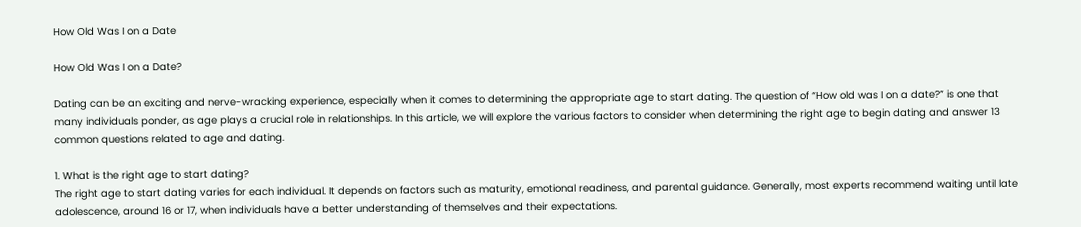How Old Was I on a Date

How Old Was I on a Date?

Dating can be an exciting and nerve-wracking experience, especially when it comes to determining the appropriate age to start dating. The question of “How old was I on a date?” is one that many individuals ponder, as age plays a crucial role in relationships. In this article, we will explore the various factors to consider when determining the right age to begin dating and answer 13 common questions related to age and dating.

1. What is the right age to start dating?
The right age to start dating varies for each individual. It depends on factors such as maturity, emotional readiness, and parental guidance. Generally, most experts recommend waiting until late adolescence, around 16 or 17, when individuals have a better understanding of themselves and their expectations.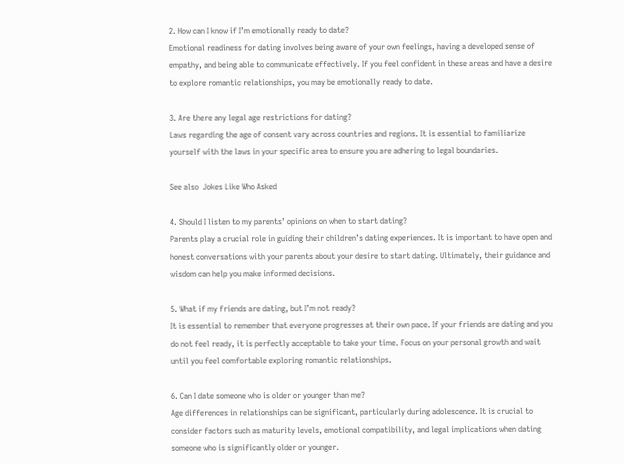2. How can I know if I’m emotionally ready to date?
Emotional readiness for dating involves being aware of your own feelings, having a developed sense of empathy, and being able to communicate effectively. If you feel confident in these areas and have a desire to explore romantic relationships, you may be emotionally ready to date.

3. Are there any legal age restrictions for dating?
Laws regarding the age of consent vary across countries and regions. It is essential to familiarize yourself with the laws in your specific area to ensure you are adhering to legal boundaries.

See also  Jokes Like Who Asked

4. Should I listen to my parents’ opinions on when to start dating?
Parents play a crucial role in guiding their children’s dating experiences. It is important to have open and honest conversations with your parents about your desire to start dating. Ultimately, their guidance and wisdom can help you make informed decisions.

5. What if my friends are dating, but I’m not ready?
It is essential to remember that everyone progresses at their own pace. If your friends are dating and you do not feel ready, it is perfectly acceptable to take your time. Focus on your personal growth and wait until you feel comfortable exploring romantic relationships.

6. Can I date someone who is older or younger than me?
Age differences in relationships can be significant, particularly during adolescence. It is crucial to consider factors such as maturity levels, emotional compatibility, and legal implications when dating someone who is significantly older or younger.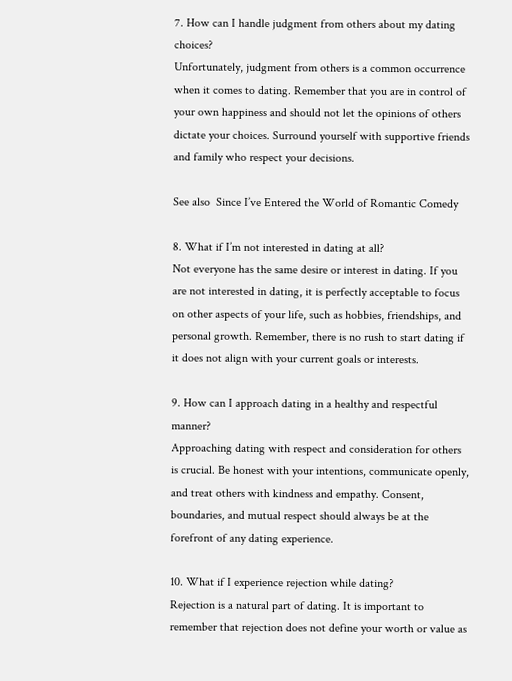7. How can I handle judgment from others about my dating choices?
Unfortunately, judgment from others is a common occurrence when it comes to dating. Remember that you are in control of your own happiness and should not let the opinions of others dictate your choices. Surround yourself with supportive friends and family who respect your decisions.

See also  Since I’ve Entered the World of Romantic Comedy

8. What if I’m not interested in dating at all?
Not everyone has the same desire or interest in dating. If you are not interested in dating, it is perfectly acceptable to focus on other aspects of your life, such as hobbies, friendships, and personal growth. Remember, there is no rush to start dating if it does not align with your current goals or interests.

9. How can I approach dating in a healthy and respectful manner?
Approaching dating with respect and consideration for others is crucial. Be honest with your intentions, communicate openly, and treat others with kindness and empathy. Consent, boundaries, and mutual respect should always be at the forefront of any dating experience.

10. What if I experience rejection while dating?
Rejection is a natural part of dating. It is important to remember that rejection does not define your worth or value as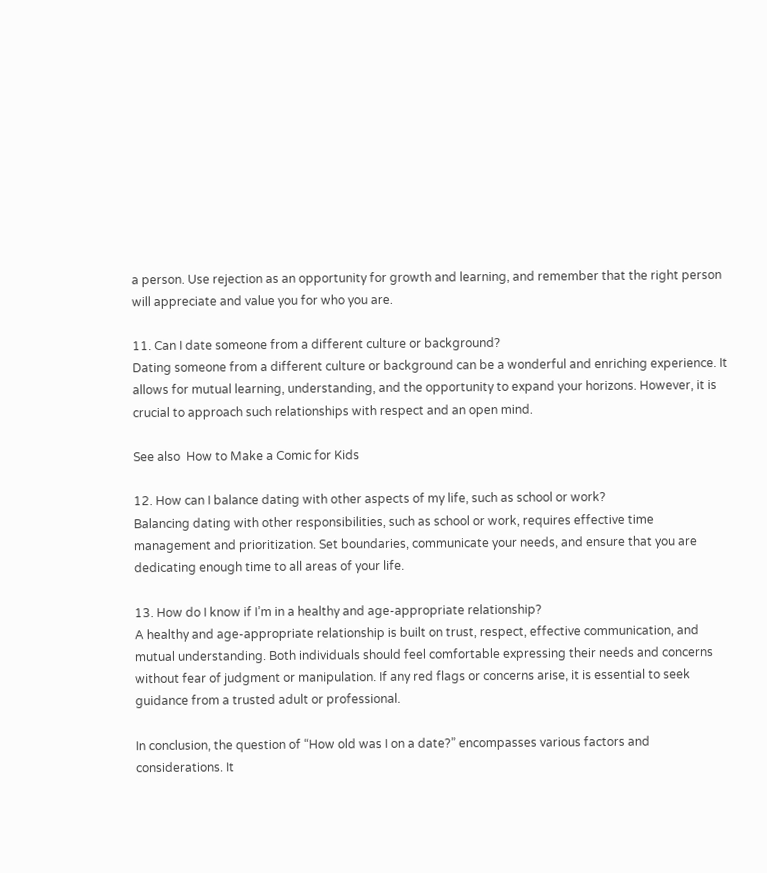a person. Use rejection as an opportunity for growth and learning, and remember that the right person will appreciate and value you for who you are.

11. Can I date someone from a different culture or background?
Dating someone from a different culture or background can be a wonderful and enriching experience. It allows for mutual learning, understanding, and the opportunity to expand your horizons. However, it is crucial to approach such relationships with respect and an open mind.

See also  How to Make a Comic for Kids

12. How can I balance dating with other aspects of my life, such as school or work?
Balancing dating with other responsibilities, such as school or work, requires effective time management and prioritization. Set boundaries, communicate your needs, and ensure that you are dedicating enough time to all areas of your life.

13. How do I know if I’m in a healthy and age-appropriate relationship?
A healthy and age-appropriate relationship is built on trust, respect, effective communication, and mutual understanding. Both individuals should feel comfortable expressing their needs and concerns without fear of judgment or manipulation. If any red flags or concerns arise, it is essential to seek guidance from a trusted adult or professional.

In conclusion, the question of “How old was I on a date?” encompasses various factors and considerations. It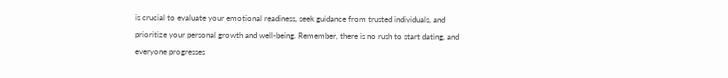is crucial to evaluate your emotional readiness, seek guidance from trusted individuals, and prioritize your personal growth and well-being. Remember, there is no rush to start dating, and everyone progresses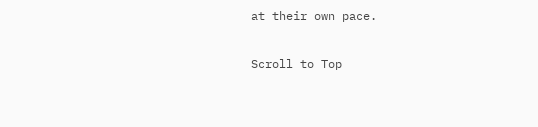at their own pace.

Scroll to Top